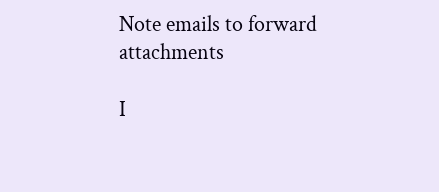Note emails to forward attachments

I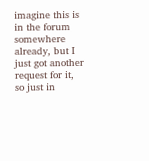imagine this is in the forum somewhere already, but I just got another request for it, so just in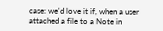case: we'd love it if, when a user attached a file to a Note in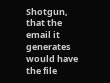Shotgun, that the email it generates would have the file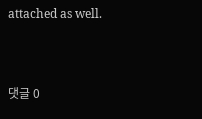attached as well.



댓글 0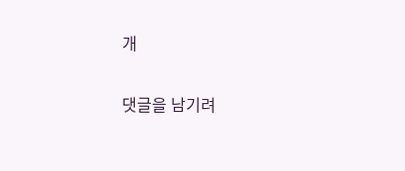개

댓글을 남기려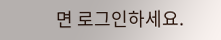면 로그인하세요.